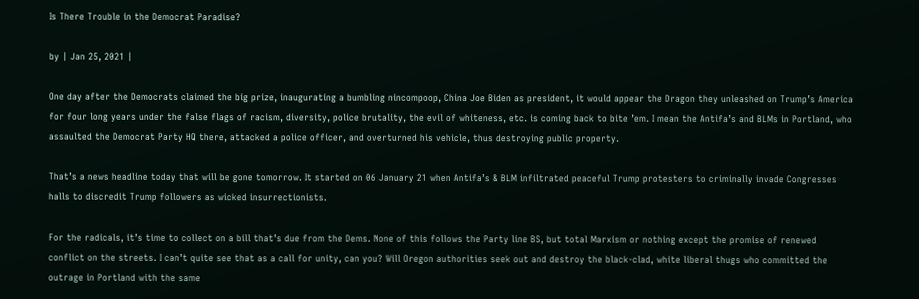Is There Trouble in the Democrat Paradise?

by | Jan 25, 2021 |

One day after the Democrats claimed the big prize, inaugurating a bumbling nincompoop, China Joe Biden as president, it would appear the Dragon they unleashed on Trump’s America for four long years under the false flags of racism, diversity, police brutality, the evil of whiteness, etc. is coming back to bite ’em. I mean the Antifa’s and BLMs in Portland, who assaulted the Democrat Party HQ there, attacked a police officer, and overturned his vehicle, thus destroying public property.

That’s a news headline today that will be gone tomorrow. It started on 06 January 21 when Antifa’s & BLM infiltrated peaceful Trump protesters to criminally invade Congresses halls to discredit Trump followers as wicked insurrectionists.

For the radicals, it’s time to collect on a bill that’s due from the Dems. None of this follows the Party line BS, but total Marxism or nothing except the promise of renewed conflict on the streets. I can’t quite see that as a call for unity, can you? Will Oregon authorities seek out and destroy the black-clad, white liberal thugs who committed the outrage in Portland with the same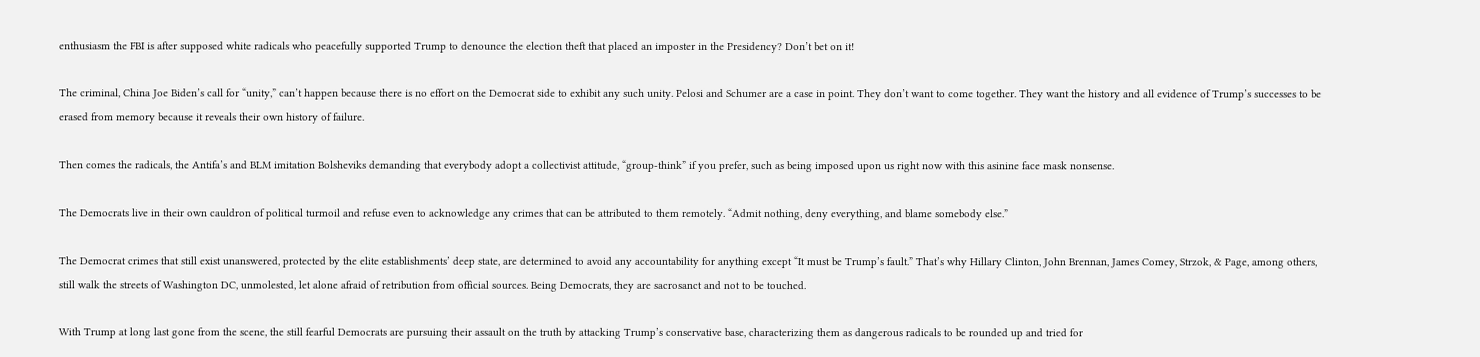enthusiasm the FBI is after supposed white radicals who peacefully supported Trump to denounce the election theft that placed an imposter in the Presidency? Don’t bet on it!

The criminal, China Joe Biden’s call for “unity,” can’t happen because there is no effort on the Democrat side to exhibit any such unity. Pelosi and Schumer are a case in point. They don’t want to come together. They want the history and all evidence of Trump’s successes to be erased from memory because it reveals their own history of failure.

Then comes the radicals, the Antifa’s and BLM imitation Bolsheviks demanding that everybody adopt a collectivist attitude, “group-think” if you prefer, such as being imposed upon us right now with this asinine face mask nonsense.

The Democrats live in their own cauldron of political turmoil and refuse even to acknowledge any crimes that can be attributed to them remotely. “Admit nothing, deny everything, and blame somebody else.”

The Democrat crimes that still exist unanswered, protected by the elite establishments’ deep state, are determined to avoid any accountability for anything except “It must be Trump’s fault.” That’s why Hillary Clinton, John Brennan, James Comey, Strzok, & Page, among others, still walk the streets of Washington DC, unmolested, let alone afraid of retribution from official sources. Being Democrats, they are sacrosanct and not to be touched.

With Trump at long last gone from the scene, the still fearful Democrats are pursuing their assault on the truth by attacking Trump’s conservative base, characterizing them as dangerous radicals to be rounded up and tried for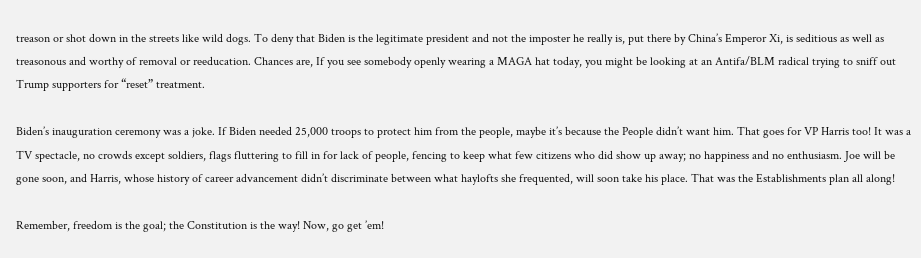treason or shot down in the streets like wild dogs. To deny that Biden is the legitimate president and not the imposter he really is, put there by China’s Emperor Xi, is seditious as well as treasonous and worthy of removal or reeducation. Chances are, If you see somebody openly wearing a MAGA hat today, you might be looking at an Antifa/BLM radical trying to sniff out Trump supporters for “reset” treatment.

Biden’s inauguration ceremony was a joke. If Biden needed 25,000 troops to protect him from the people, maybe it’s because the People didn’t want him. That goes for VP Harris too! It was a TV spectacle, no crowds except soldiers, flags fluttering to fill in for lack of people, fencing to keep what few citizens who did show up away; no happiness and no enthusiasm. Joe will be gone soon, and Harris, whose history of career advancement didn’t discriminate between what haylofts she frequented, will soon take his place. That was the Establishments plan all along!

Remember, freedom is the goal; the Constitution is the way! Now, go get ’em!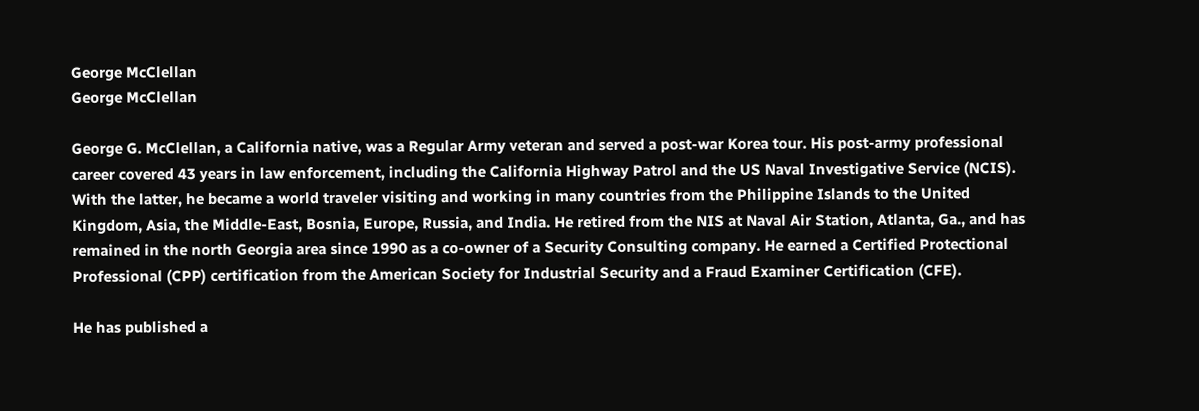George McClellan
George McClellan

George G. McClellan, a California native, was a Regular Army veteran and served a post-war Korea tour. His post-army professional career covered 43 years in law enforcement, including the California Highway Patrol and the US Naval Investigative Service (NCIS). With the latter, he became a world traveler visiting and working in many countries from the Philippine Islands to the United Kingdom, Asia, the Middle-East, Bosnia, Europe, Russia, and India. He retired from the NIS at Naval Air Station, Atlanta, Ga., and has remained in the north Georgia area since 1990 as a co-owner of a Security Consulting company. He earned a Certified Protectional Professional (CPP) certification from the American Society for Industrial Security and a Fraud Examiner Certification (CFE).

He has published a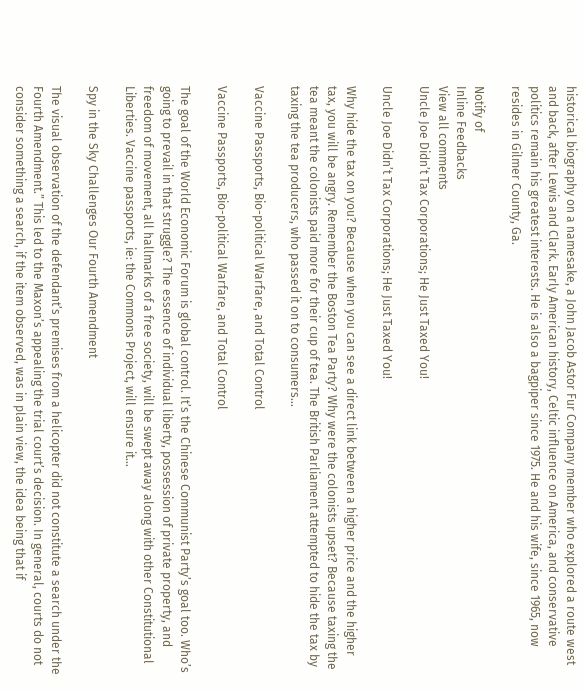historical biography on a namesake, a John Jacob Astor Fur Company member who explored a route west and back, after Lewis and Clark. Early American history, Celtic influence on America, and conservative politics remain his greatest interests. He is also a bagpiper since 1975. He and his wife, since 1965, now resides in Gilmer County, Ga.

Notify of
Inline Feedbacks
View all comments
Uncle Joe Didn’t Tax Corporations; He Just Taxed You!

Uncle Joe Didn’t Tax Corporations; He Just Taxed You!

Why hide the tax on you? Because when you can see a direct link between a higher price and the higher tax, you will be angry. Remember the Boston Tea Party? Why were the colonists upset? Because taxing the tea meant the colonists paid more for their cup of tea. The British Parliament attempted to hide the tax by taxing the tea producers, who passed it on to consumers…

Vaccine Passports, Bio-political Warfare, and Total Control

Vaccine Passports, Bio-political Warfare, and Total Control

The goal of the World Economic Forum is global control. It’s the Chinese Communist Party’s goal too. Who’s going to prevail in that struggle? The essence of individual liberty, possession of private property, and freedom of movement, all hallmarks of a free society, will be swept away along with other Constitutional Liberties. Vaccine passports, ie: the Commons Project, will ensure it…

Spy in the Sky Challenges Our Fourth Amendment

The visual observation of the defendant’s premises from a helicopter did not constitute a search under the Fourth Amendment.” This led to the Maxon’s appealing the trial court’s decision. In general, courts do not consider something a search, if the item observed, was in plain view, the idea being that if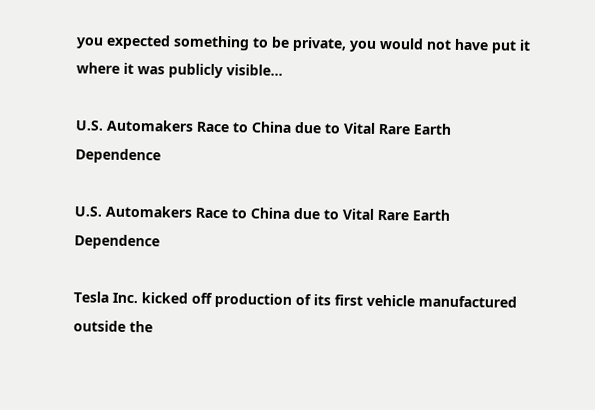you expected something to be private, you would not have put it where it was publicly visible…

U.S. Automakers Race to China due to Vital Rare Earth Dependence

U.S. Automakers Race to China due to Vital Rare Earth Dependence

Tesla Inc. kicked off production of its first vehicle manufactured outside the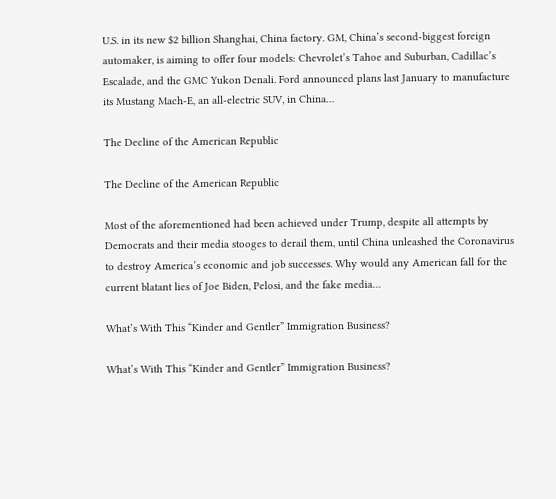U.S. in its new $2 billion Shanghai, China factory. GM, China’s second-biggest foreign automaker, is aiming to offer four models: Chevrolet’s Tahoe and Suburban, Cadillac’s Escalade, and the GMC Yukon Denali. Ford announced plans last January to manufacture its Mustang Mach-E, an all-electric SUV, in China…

The Decline of the American Republic

The Decline of the American Republic

Most of the aforementioned had been achieved under Trump, despite all attempts by Democrats and their media stooges to derail them, until China unleashed the Coronavirus to destroy America’s economic and job successes. Why would any American fall for the current blatant lies of Joe Biden, Pelosi, and the fake media…

What’s With This “Kinder and Gentler” Immigration Business?

What’s With This “Kinder and Gentler” Immigration Business?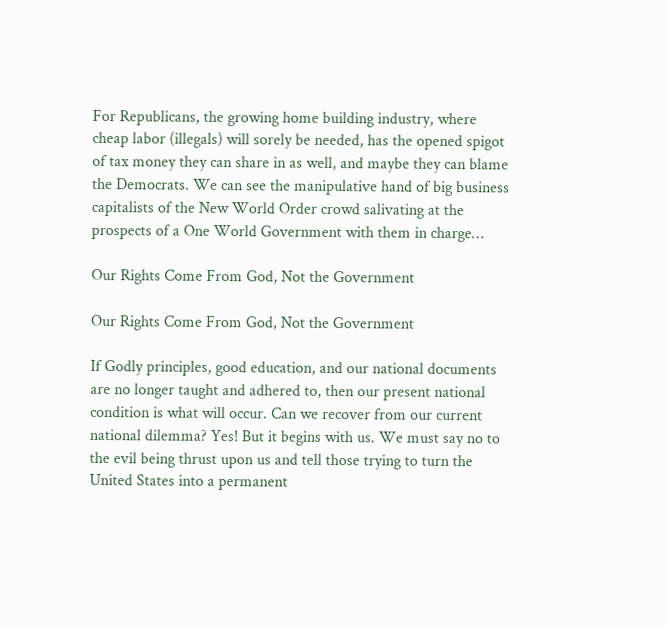For Republicans, the growing home building industry, where cheap labor (illegals) will sorely be needed, has the opened spigot of tax money they can share in as well, and maybe they can blame the Democrats. We can see the manipulative hand of big business capitalists of the New World Order crowd salivating at the prospects of a One World Government with them in charge…

Our Rights Come From God, Not the Government

Our Rights Come From God, Not the Government

If Godly principles, good education, and our national documents are no longer taught and adhered to, then our present national condition is what will occur. Can we recover from our current national dilemma? Yes! But it begins with us. We must say no to the evil being thrust upon us and tell those trying to turn the United States into a permanent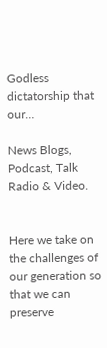Godless dictatorship that our…

News Blogs, Podcast, Talk Radio & Video.


Here we take on the challenges of our generation so that we can preserve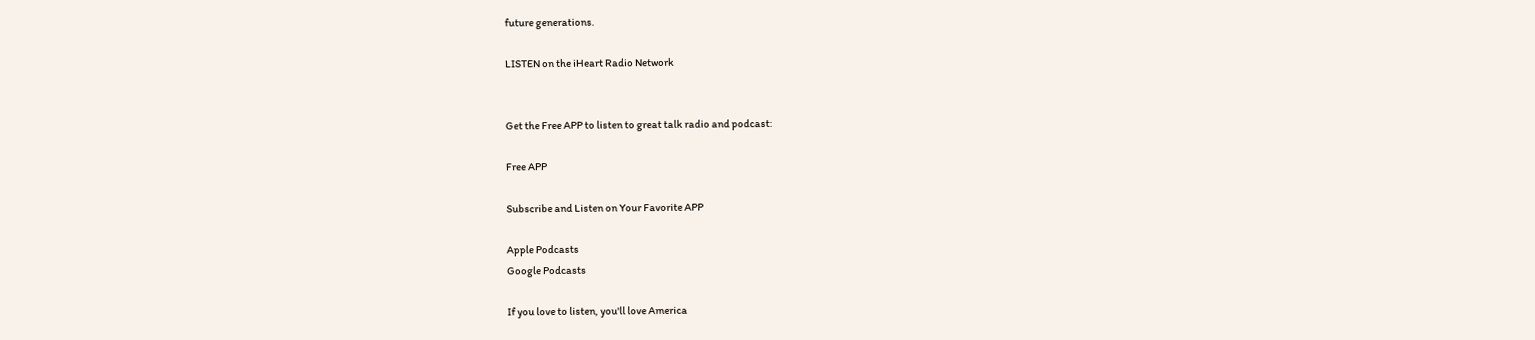future generations.

LISTEN on the iHeart Radio Network


Get the Free APP to listen to great talk radio and podcast:

Free APP

Subscribe and Listen on Your Favorite APP

Apple Podcasts
Google Podcasts

If you love to listen, you'll love America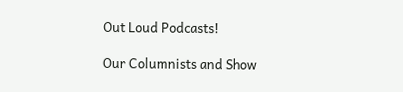Out Loud Podcasts!

Our Columnists and Show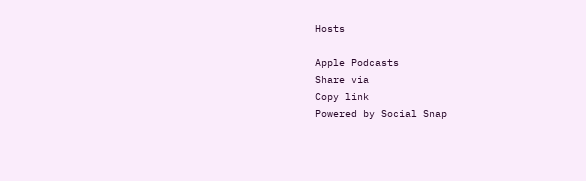Hosts

Apple Podcasts
Share via
Copy link
Powered by Social Snap